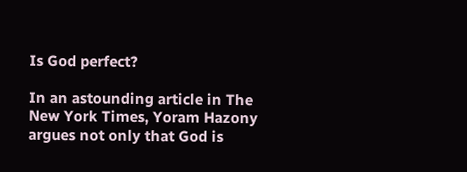Is God perfect?

In an astounding article in The New York Times, Yoram Hazony argues not only that God is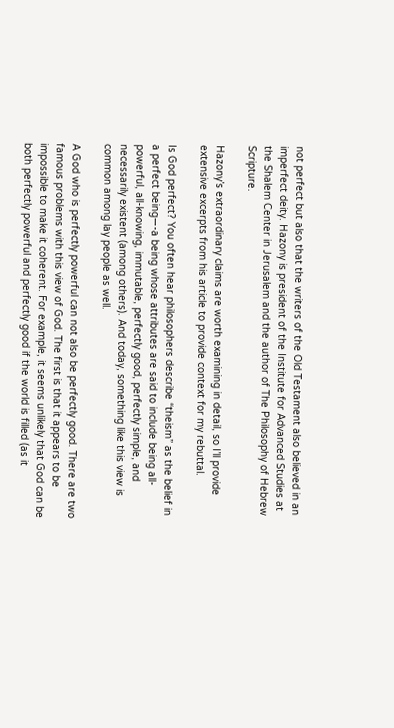not perfect but also that the writers of the Old Testament also believed in an imperfect deity. Hazony is president of the Institute for Advanced Studies at the Shalem Center in Jerusalem and the author of The Philosophy of Hebrew Scripture.

Hazony’s extraordinary claims are worth examining in detail, so I’ll provide extensive excerpts from his article to provide context for my rebuttal.

Is God perfect? You often hear philosophers describe “theism” as the belief in a perfect being—-a being whose attributes are said to include being all-powerful, all-knowing, immutable, perfectly good, perfectly simple, and necessarily existent (among others). And today, something like this view is common among lay people as well.

A God who is perfectly powerful can not also be perfectly good. There are two famous problems with this view of God. The first is that it appears to be impossible to make it coherent. For example, it seems unlikely that God can be both perfectly powerful and perfectly good if the world is filled (as it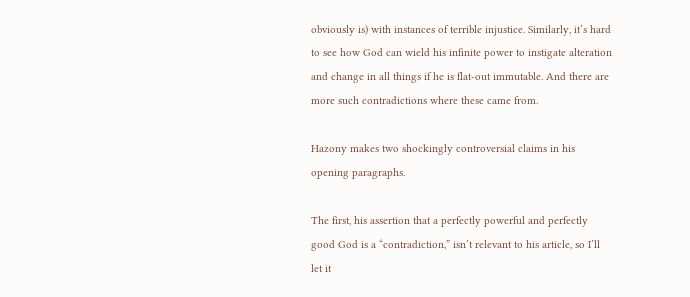obviously is) with instances of terrible injustice. Similarly, it’s hard to see how God can wield his infinite power to instigate alteration and change in all things if he is flat-out immutable. And there are more such contradictions where these came from.

Hazony makes two shockingly controversial claims in his opening paragraphs.

The first, his assertion that a perfectly powerful and perfectly good God is a “contradiction,” isn’t relevant to his article, so I’ll let it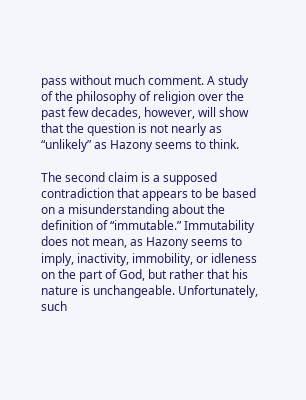pass without much comment. A study of the philosophy of religion over the past few decades, however, will show that the question is not nearly as “unlikely” as Hazony seems to think.

The second claim is a supposed contradiction that appears to be based on a misunderstanding about the definition of “immutable.” Immutability does not mean, as Hazony seems to imply, inactivity, immobility, or idleness on the part of God, but rather that his nature is unchangeable. Unfortunately, such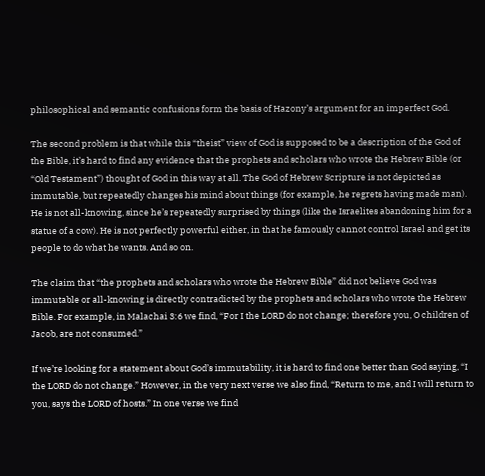philosophical and semantic confusions form the basis of Hazony’s argument for an imperfect God.

The second problem is that while this “theist” view of God is supposed to be a description of the God of the Bible, it’s hard to find any evidence that the prophets and scholars who wrote the Hebrew Bible (or “Old Testament”) thought of God in this way at all. The God of Hebrew Scripture is not depicted as immutable, but repeatedly changes his mind about things (for example, he regrets having made man). He is not all-knowing, since he’s repeatedly surprised by things (like the Israelites abandoning him for a statue of a cow). He is not perfectly powerful either, in that he famously cannot control Israel and get its people to do what he wants. And so on.

The claim that “the prophets and scholars who wrote the Hebrew Bible” did not believe God was immutable or all-knowing is directly contradicted by the prophets and scholars who wrote the Hebrew Bible. For example, in Malachai 3:6 we find, “For I the LORD do not change; therefore you, O children of Jacob, are not consumed.”

If we’re looking for a statement about God’s immutability, it is hard to find one better than God saying, “I the LORD do not change.” However, in the very next verse we also find, “Return to me, and I will return to you, says the LORD of hosts.” In one verse we find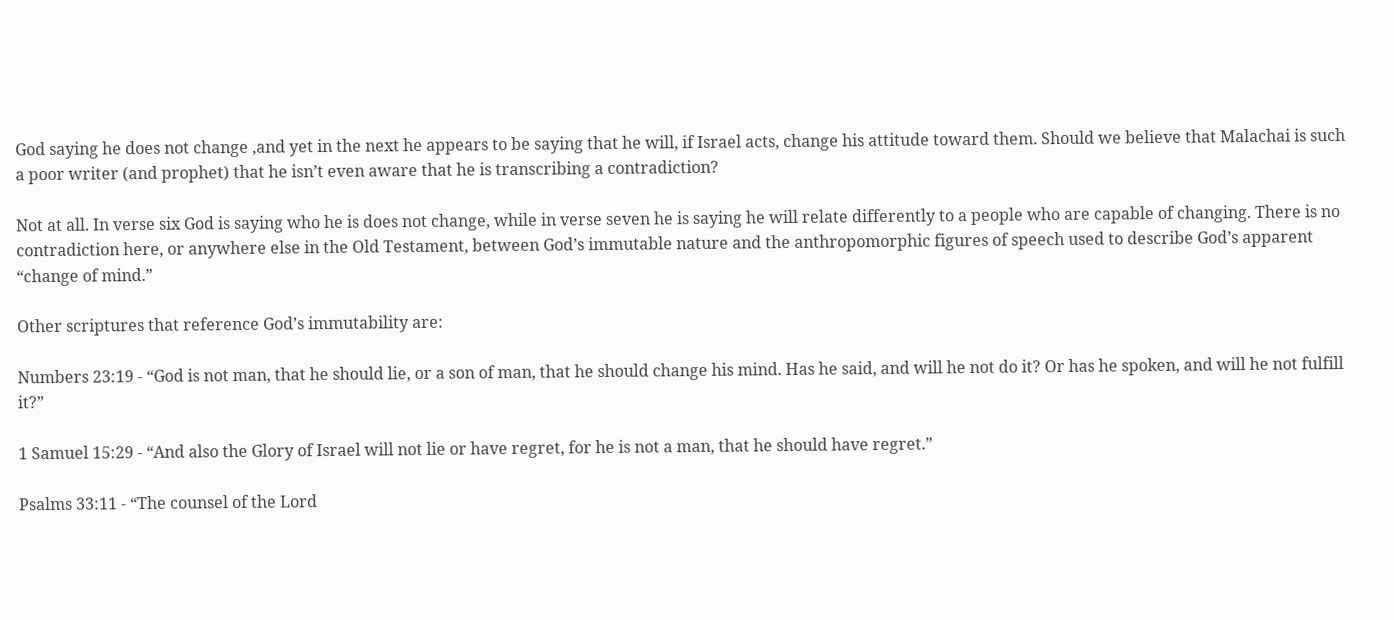God saying he does not change ,and yet in the next he appears to be saying that he will, if Israel acts, change his attitude toward them. Should we believe that Malachai is such a poor writer (and prophet) that he isn’t even aware that he is transcribing a contradiction?

Not at all. In verse six God is saying who he is does not change, while in verse seven he is saying he will relate differently to a people who are capable of changing. There is no contradiction here, or anywhere else in the Old Testament, between God’s immutable nature and the anthropomorphic figures of speech used to describe God’s apparent “change of mind.”

Other scriptures that reference God’s immutability are:

Numbers 23:19 - “God is not man, that he should lie, or a son of man, that he should change his mind. Has he said, and will he not do it? Or has he spoken, and will he not fulfill it?”

1 Samuel 15:29 - “And also the Glory of Israel will not lie or have regret, for he is not a man, that he should have regret.”

Psalms 33:11 - “The counsel of the Lord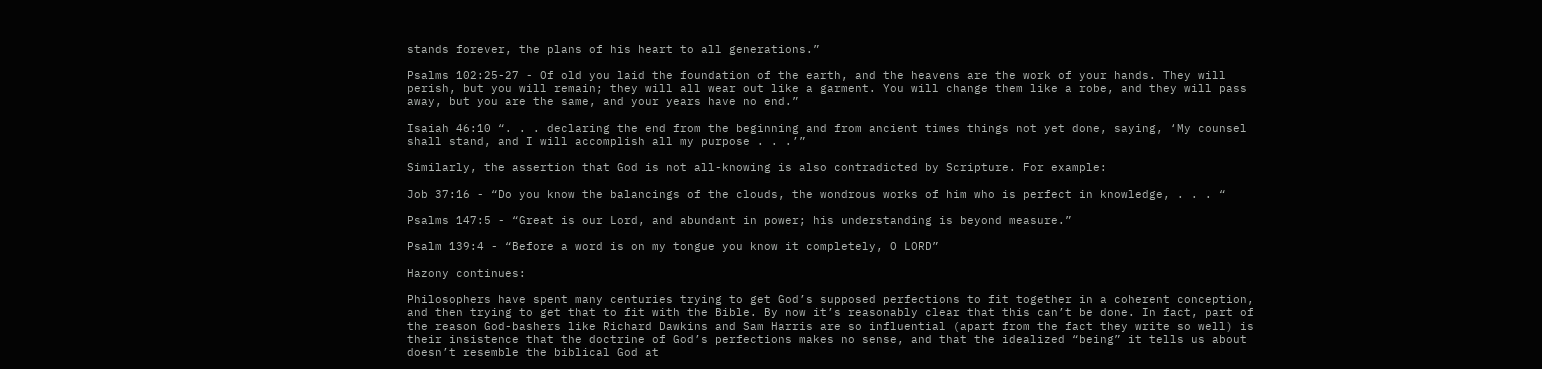stands forever, the plans of his heart to all generations.”

Psalms 102:25-27 - Of old you laid the foundation of the earth, and the heavens are the work of your hands. They will perish, but you will remain; they will all wear out like a garment. You will change them like a robe, and they will pass away, but you are the same, and your years have no end.”

Isaiah 46:10 “. . . declaring the end from the beginning and from ancient times things not yet done, saying, ‘My counsel shall stand, and I will accomplish all my purpose . . .’”

Similarly, the assertion that God is not all-knowing is also contradicted by Scripture. For example:

Job 37:16 - “Do you know the balancings of the clouds, the wondrous works of him who is perfect in knowledge, . . . “

Psalms 147:5 - “Great is our Lord, and abundant in power; his understanding is beyond measure.”

Psalm 139:4 - “Before a word is on my tongue you know it completely, O LORD”

Hazony continues:

Philosophers have spent many centuries trying to get God’s supposed perfections to fit together in a coherent conception, and then trying to get that to fit with the Bible. By now it’s reasonably clear that this can’t be done. In fact, part of the reason God-bashers like Richard Dawkins and Sam Harris are so influential (apart from the fact they write so well) is their insistence that the doctrine of God’s perfections makes no sense, and that the idealized “being” it tells us about doesn’t resemble the biblical God at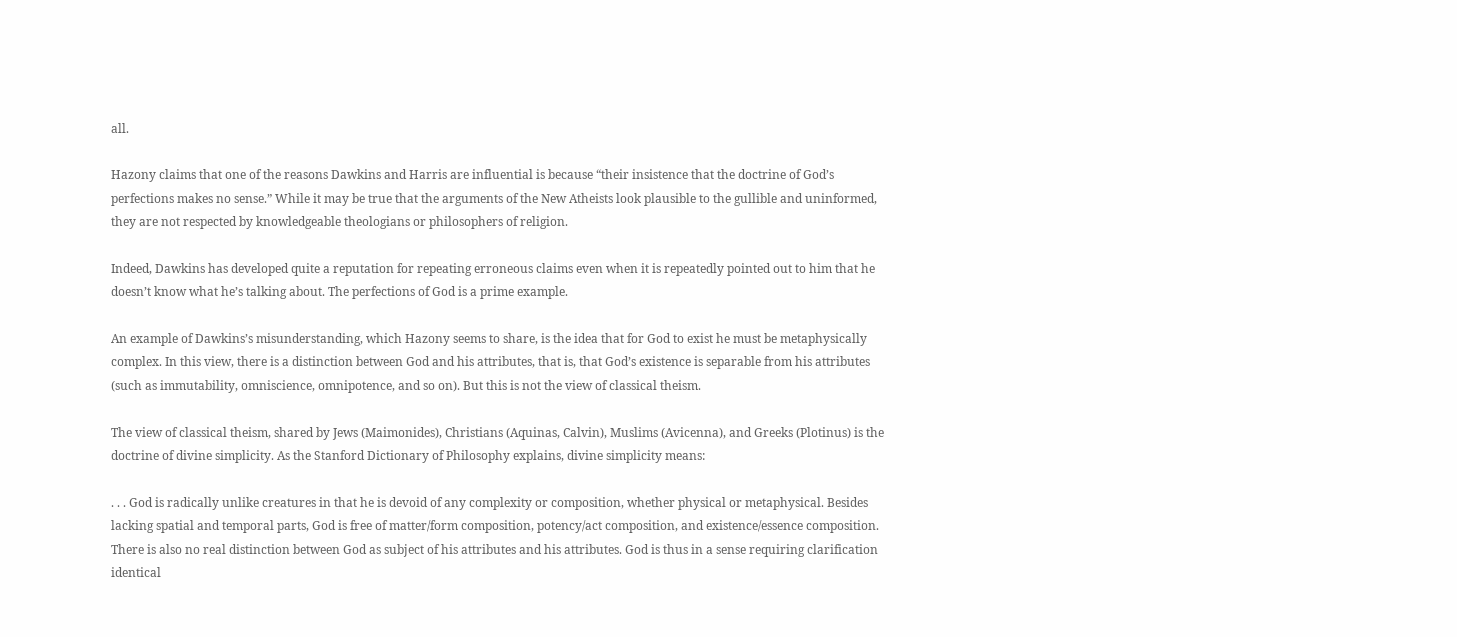all.

Hazony claims that one of the reasons Dawkins and Harris are influential is because “their insistence that the doctrine of God’s perfections makes no sense.” While it may be true that the arguments of the New Atheists look plausible to the gullible and uninformed, they are not respected by knowledgeable theologians or philosophers of religion.

Indeed, Dawkins has developed quite a reputation for repeating erroneous claims even when it is repeatedly pointed out to him that he doesn’t know what he’s talking about. The perfections of God is a prime example.

An example of Dawkins’s misunderstanding, which Hazony seems to share, is the idea that for God to exist he must be metaphysically complex. In this view, there is a distinction between God and his attributes, that is, that God’s existence is separable from his attributes (such as immutability, omniscience, omnipotence, and so on). But this is not the view of classical theism.

The view of classical theism, shared by Jews (Maimonides), Christians (Aquinas, Calvin), Muslims (Avicenna), and Greeks (Plotinus) is the doctrine of divine simplicity. As the Stanford Dictionary of Philosophy explains, divine simplicity means:

. . . God is radically unlike creatures in that he is devoid of any complexity or composition, whether physical or metaphysical. Besides lacking spatial and temporal parts, God is free of matter/form composition, potency/act composition, and existence/essence composition. There is also no real distinction between God as subject of his attributes and his attributes. God is thus in a sense requiring clarification identical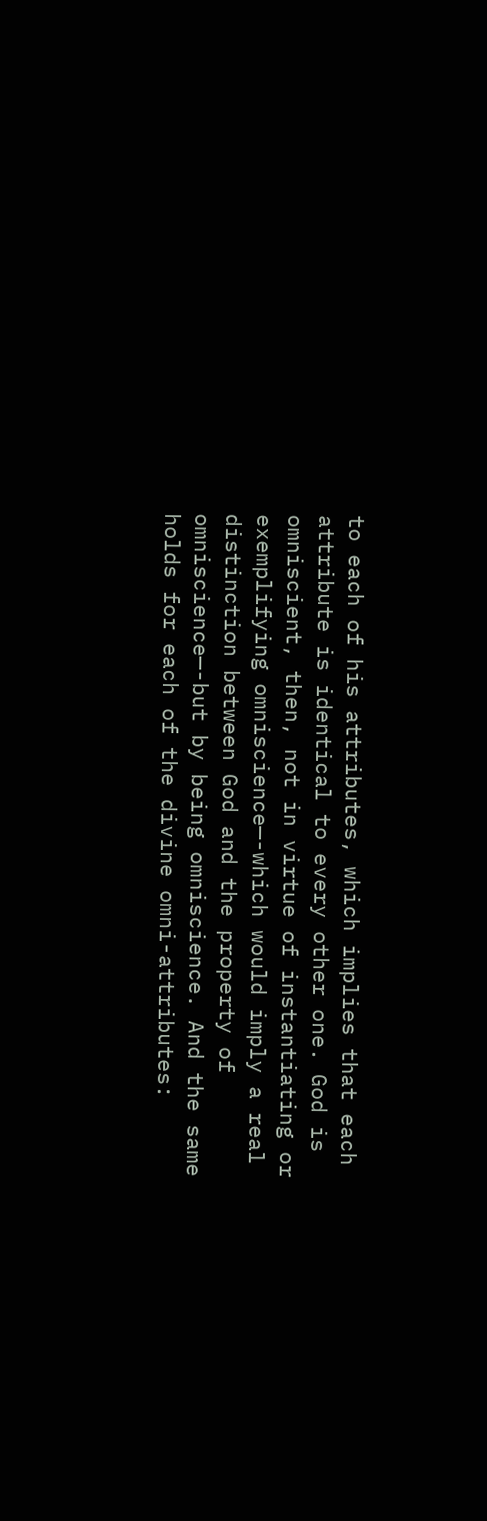to each of his attributes, which implies that each attribute is identical to every other one. God is omniscient, then, not in virtue of instantiating or exemplifying omniscience—-which would imply a real distinction between God and the property of omniscience—-but by being omniscience. And the same holds for each of the divine omni-attributes: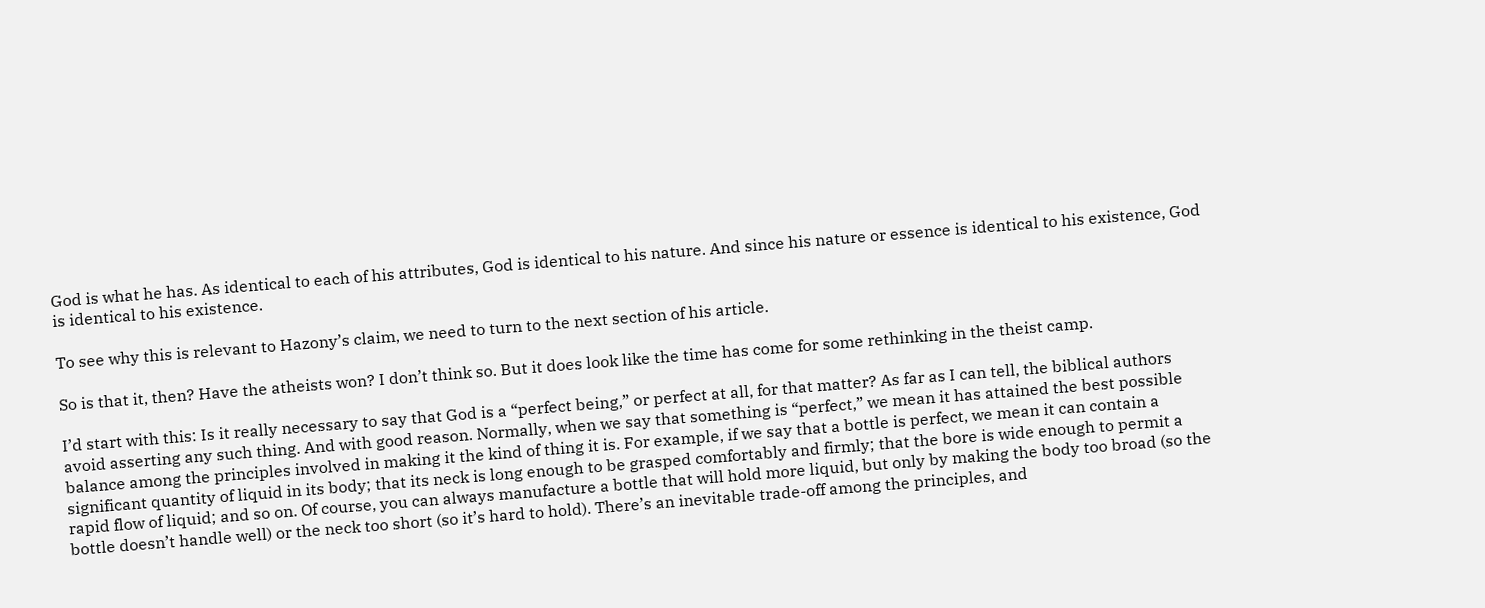God is what he has. As identical to each of his attributes, God is identical to his nature. And since his nature or essence is identical to his existence, God is identical to his existence.

To see why this is relevant to Hazony’s claim, we need to turn to the next section of his article.

So is that it, then? Have the atheists won? I don’t think so. But it does look like the time has come for some rethinking in the theist camp.

I’d start with this: Is it really necessary to say that God is a “perfect being,” or perfect at all, for that matter? As far as I can tell, the biblical authors avoid asserting any such thing. And with good reason. Normally, when we say that something is “perfect,” we mean it has attained the best possible balance among the principles involved in making it the kind of thing it is. For example, if we say that a bottle is perfect, we mean it can contain a significant quantity of liquid in its body; that its neck is long enough to be grasped comfortably and firmly; that the bore is wide enough to permit a rapid flow of liquid; and so on. Of course, you can always manufacture a bottle that will hold more liquid, but only by making the body too broad (so the bottle doesn’t handle well) or the neck too short (so it’s hard to hold). There’s an inevitable trade-off among the principles, and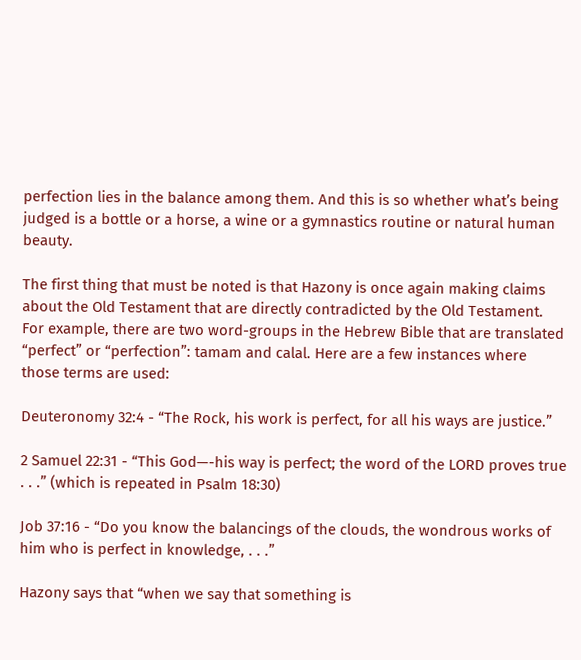perfection lies in the balance among them. And this is so whether what’s being judged is a bottle or a horse, a wine or a gymnastics routine or natural human beauty.

The first thing that must be noted is that Hazony is once again making claims about the Old Testament that are directly contradicted by the Old Testament. For example, there are two word-groups in the Hebrew Bible that are translated “perfect” or “perfection”: tamam and calal. Here are a few instances where those terms are used:

Deuteronomy 32:4 - “The Rock, his work is perfect, for all his ways are justice.”

2 Samuel 22:31 - “This God—-his way is perfect; the word of the LORD proves true . . .” (which is repeated in Psalm 18:30)

Job 37:16 - “Do you know the balancings of the clouds, the wondrous works of him who is perfect in knowledge, . . .”

Hazony says that “when we say that something is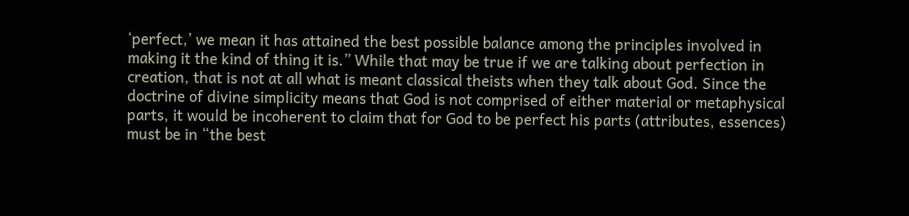‘perfect,’ we mean it has attained the best possible balance among the principles involved in making it the kind of thing it is.” While that may be true if we are talking about perfection in creation, that is not at all what is meant classical theists when they talk about God. Since the doctrine of divine simplicity means that God is not comprised of either material or metaphysical parts, it would be incoherent to claim that for God to be perfect his parts (attributes, essences) must be in “the best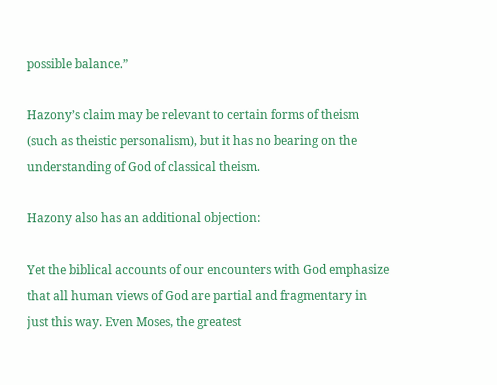possible balance.”

Hazony’s claim may be relevant to certain forms of theism (such as theistic personalism), but it has no bearing on the understanding of God of classical theism.

Hazony also has an additional objection:

Yet the biblical accounts of our encounters with God emphasize that all human views of God are partial and fragmentary in just this way. Even Moses, the greatest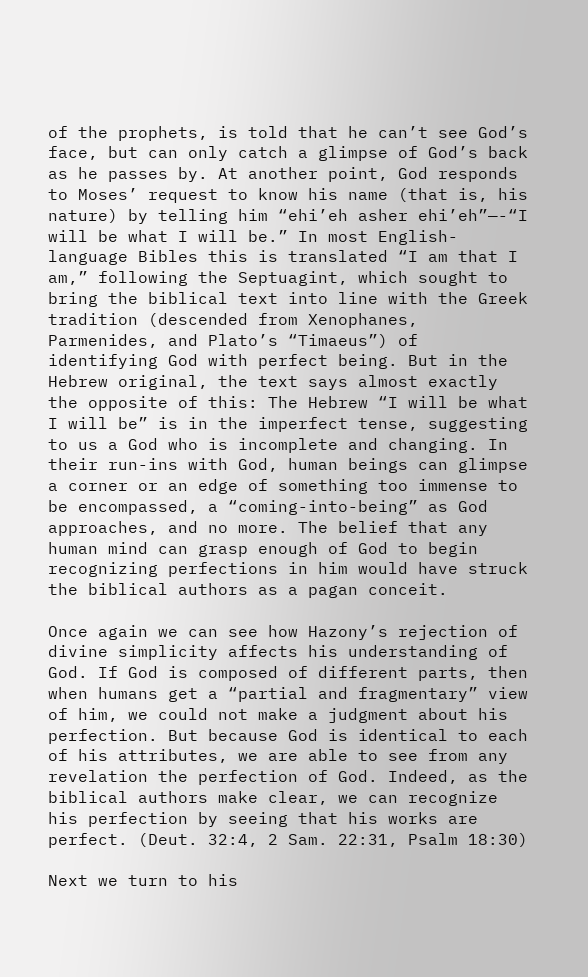of the prophets, is told that he can’t see God’s face, but can only catch a glimpse of God’s back as he passes by. At another point, God responds to Moses’ request to know his name (that is, his nature) by telling him “ehi’eh asher ehi’eh”—-“I will be what I will be.” In most English-language Bibles this is translated “I am that I am,” following the Septuagint, which sought to bring the biblical text into line with the Greek tradition (descended from Xenophanes, Parmenides, and Plato’s “Timaeus”) of identifying God with perfect being. But in the Hebrew original, the text says almost exactly the opposite of this: The Hebrew “I will be what I will be” is in the imperfect tense, suggesting to us a God who is incomplete and changing. In their run-ins with God, human beings can glimpse a corner or an edge of something too immense to be encompassed, a “coming-into-being” as God approaches, and no more. The belief that any human mind can grasp enough of God to begin recognizing perfections in him would have struck the biblical authors as a pagan conceit.

Once again we can see how Hazony’s rejection of divine simplicity affects his understanding of God. If God is composed of different parts, then when humans get a “partial and fragmentary” view of him, we could not make a judgment about his perfection. But because God is identical to each of his attributes, we are able to see from any revelation the perfection of God. Indeed, as the biblical authors make clear, we can recognize his perfection by seeing that his works are perfect. (Deut. 32:4, 2 Sam. 22:31, Psalm 18:30)

Next we turn to his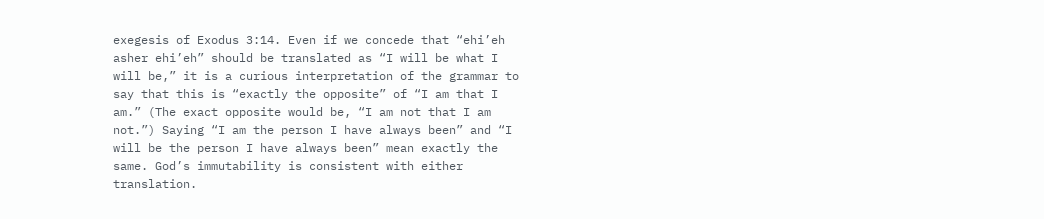exegesis of Exodus 3:14. Even if we concede that “ehi’eh asher ehi’eh” should be translated as “I will be what I will be,” it is a curious interpretation of the grammar to say that this is “exactly the opposite” of “I am that I am.” (The exact opposite would be, “I am not that I am not.”) Saying “I am the person I have always been” and “I will be the person I have always been” mean exactly the same. God’s immutability is consistent with either translation.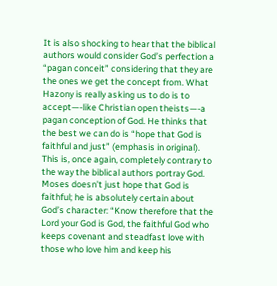It is also shocking to hear that the biblical authors would consider God’s perfection a “pagan conceit” considering that they are the ones we get the concept from. What Hazony is really asking us to do is to accept—-like Christian open theists—-a pagan conception of God. He thinks that the best we can do is “hope that God is faithful and just” (emphasis in original). This is, once again, completely contrary to the way the biblical authors portray God. Moses doesn’t just hope that God is faithful; he is absolutely certain about God’s character: “Know therefore that the Lord your God is God, the faithful God who keeps covenant and steadfast love with those who love him and keep his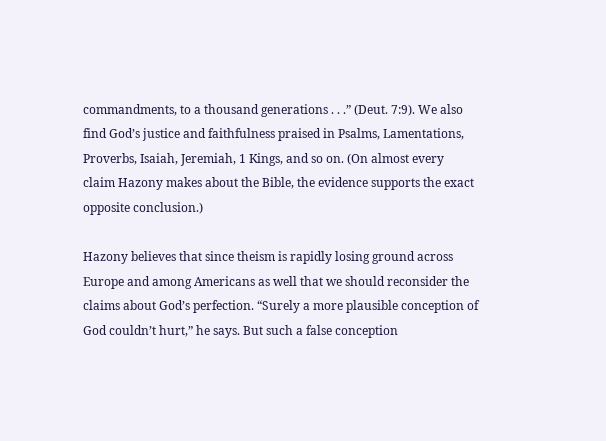commandments, to a thousand generations . . .” (Deut. 7:9). We also find God’s justice and faithfulness praised in Psalms, Lamentations, Proverbs, Isaiah, Jeremiah, 1 Kings, and so on. (On almost every claim Hazony makes about the Bible, the evidence supports the exact opposite conclusion.)

Hazony believes that since theism is rapidly losing ground across Europe and among Americans as well that we should reconsider the claims about God’s perfection. “Surely a more plausible conception of God couldn’t hurt,” he says. But such a false conception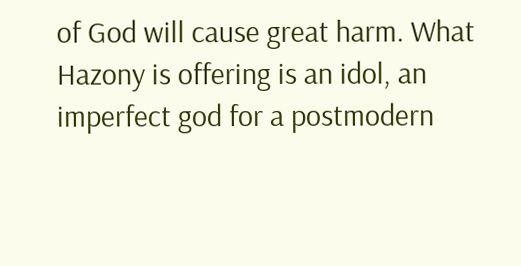of God will cause great harm. What Hazony is offering is an idol, an imperfect god for a postmodern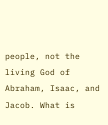people, not the living God of Abraham, Isaac, and Jacob. What is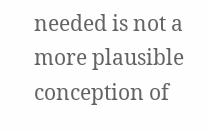needed is not a more plausible conception of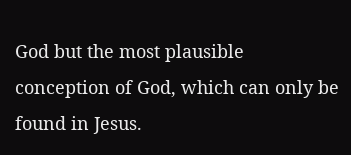God but the most plausible conception of God, which can only be found in Jesus.